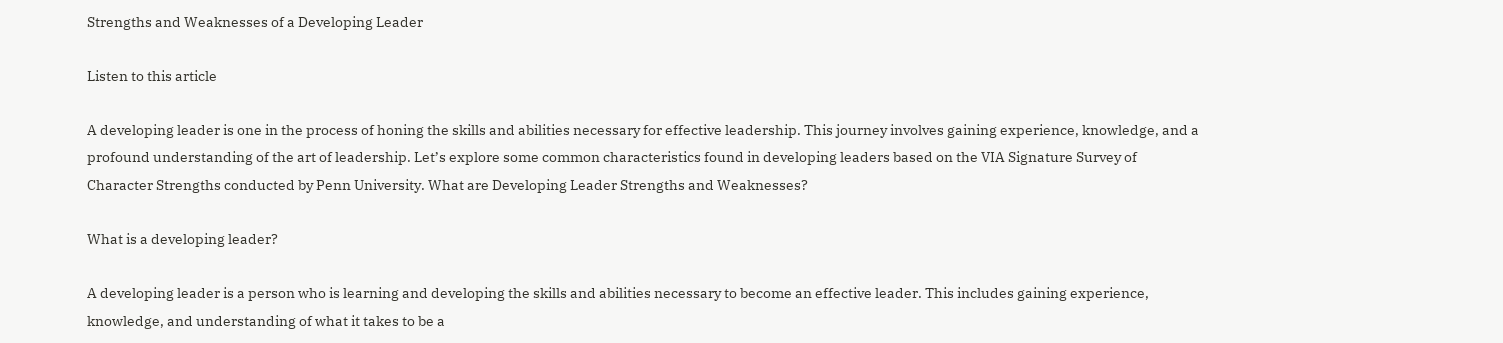Strengths and Weaknesses of a Developing Leader

Listen to this article

A developing leader is one in the process of honing the skills and abilities necessary for effective leadership. This journey involves gaining experience, knowledge, and a profound understanding of the art of leadership. Let’s explore some common characteristics found in developing leaders based on the VIA Signature Survey of Character Strengths conducted by Penn University. What are Developing Leader Strengths and Weaknesses?

What is a developing leader?

A developing leader is a person who is learning and developing the skills and abilities necessary to become an effective leader. This includes gaining experience, knowledge, and understanding of what it takes to be a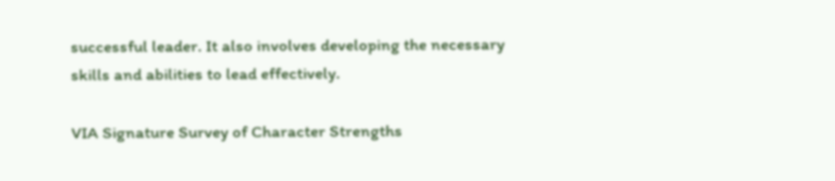successful leader. It also involves developing the necessary skills and abilities to lead effectively.

VIA Signature Survey of Character Strengths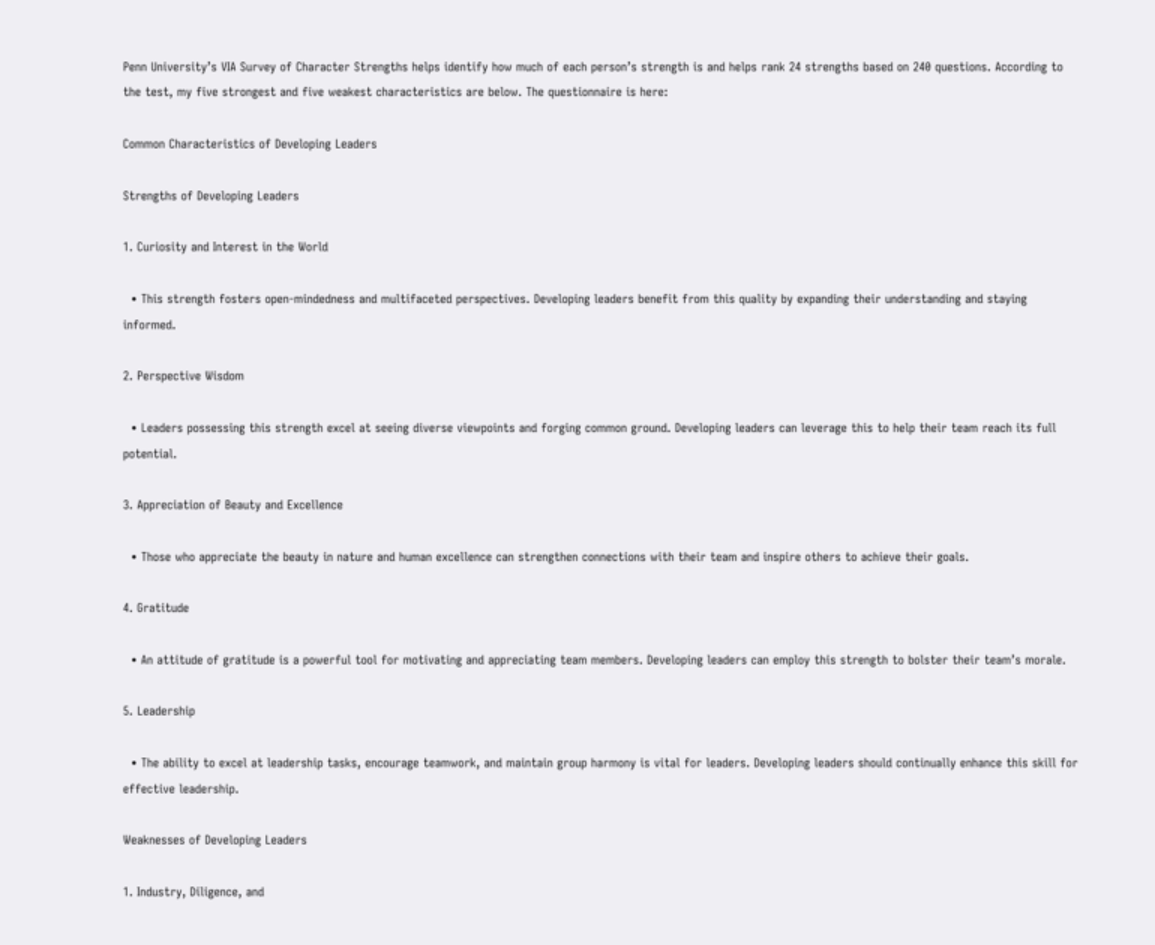Penn University’s VIA Survey of Character Strengths helps identify how much of each person’s strength is and helps rank 24 strengths based on 240 questions. According to the test, my five strongest and five weakest characteristics are below. The questionnaire is here:

Common Characteristics of Developing Leaders

Strengths of Developing Leaders

1. Curiosity and Interest in the World

  • This strength fosters open-mindedness and multifaceted perspectives. Developing leaders benefit from this quality by expanding their understanding and staying informed.

2. Perspective Wisdom

  • Leaders possessing this strength excel at seeing diverse viewpoints and forging common ground. Developing leaders can leverage this to help their team reach its full potential.

3. Appreciation of Beauty and Excellence

  • Those who appreciate the beauty in nature and human excellence can strengthen connections with their team and inspire others to achieve their goals.

4. Gratitude

  • An attitude of gratitude is a powerful tool for motivating and appreciating team members. Developing leaders can employ this strength to bolster their team’s morale.

5. Leadership

  • The ability to excel at leadership tasks, encourage teamwork, and maintain group harmony is vital for leaders. Developing leaders should continually enhance this skill for effective leadership.

Weaknesses of Developing Leaders

1. Industry, Diligence, and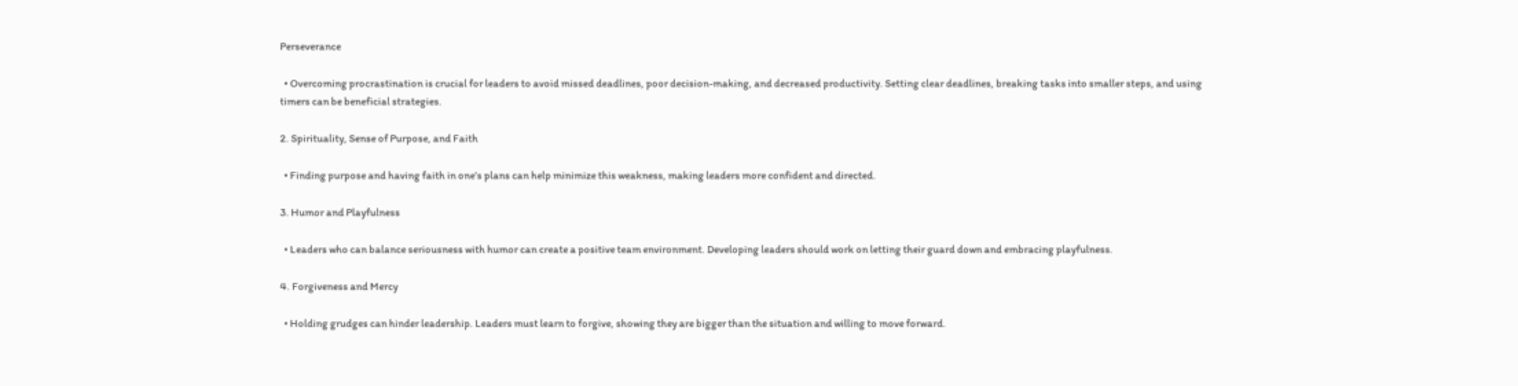Perseverance

  • Overcoming procrastination is crucial for leaders to avoid missed deadlines, poor decision-making, and decreased productivity. Setting clear deadlines, breaking tasks into smaller steps, and using timers can be beneficial strategies.

2. Spirituality, Sense of Purpose, and Faith

  • Finding purpose and having faith in one’s plans can help minimize this weakness, making leaders more confident and directed.

3. Humor and Playfulness

  • Leaders who can balance seriousness with humor can create a positive team environment. Developing leaders should work on letting their guard down and embracing playfulness.

4. Forgiveness and Mercy

  • Holding grudges can hinder leadership. Leaders must learn to forgive, showing they are bigger than the situation and willing to move forward.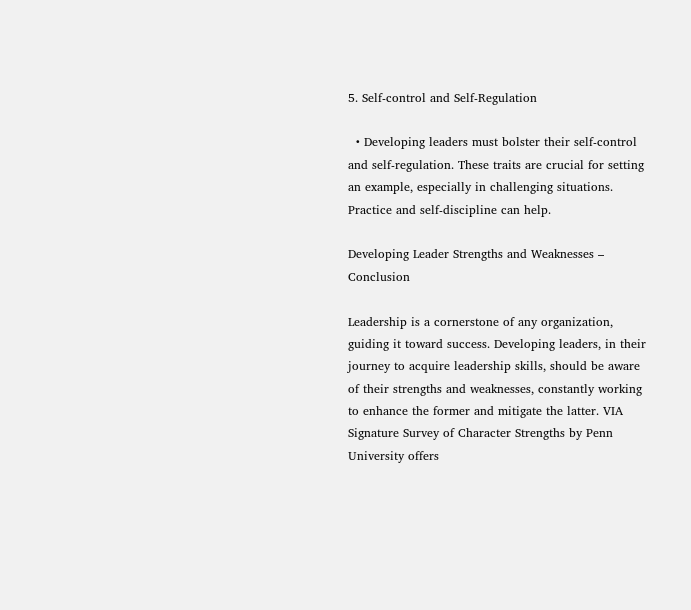5. Self-control and Self-Regulation

  • Developing leaders must bolster their self-control and self-regulation. These traits are crucial for setting an example, especially in challenging situations. Practice and self-discipline can help.

Developing Leader Strengths and Weaknesses – Conclusion

Leadership is a cornerstone of any organization, guiding it toward success. Developing leaders, in their journey to acquire leadership skills, should be aware of their strengths and weaknesses, constantly working to enhance the former and mitigate the latter. VIA Signature Survey of Character Strengths by Penn University offers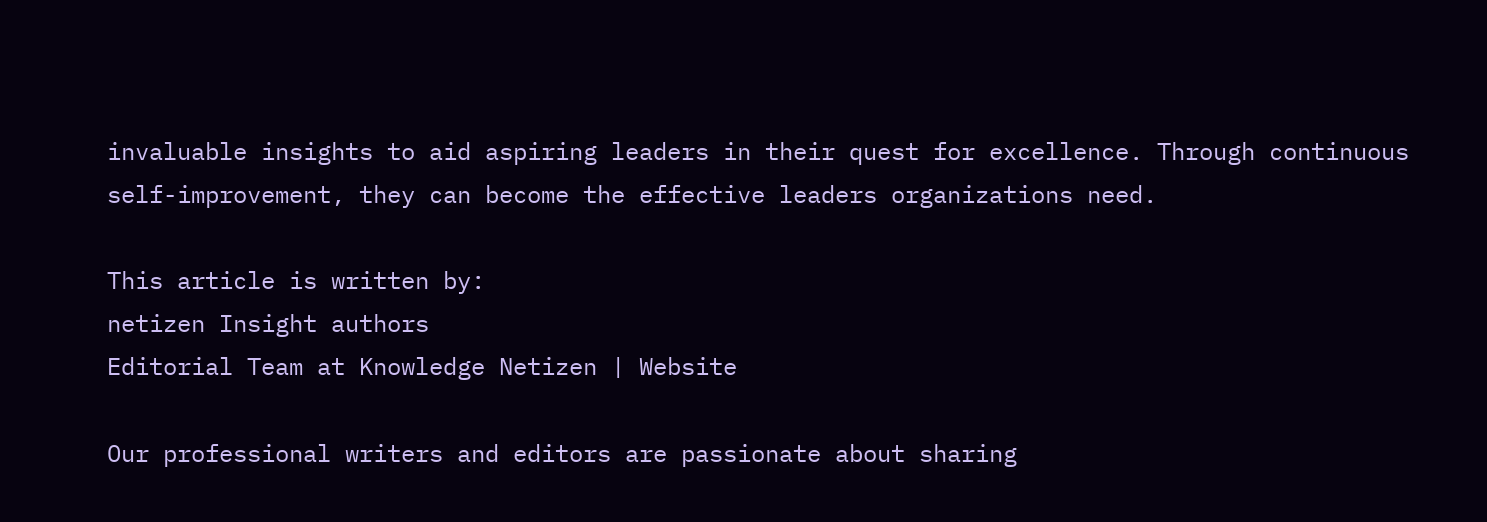invaluable insights to aid aspiring leaders in their quest for excellence. Through continuous self-improvement, they can become the effective leaders organizations need.

This article is written by:
netizen Insight authors
Editorial Team at Knowledge Netizen | Website

Our professional writers and editors are passionate about sharing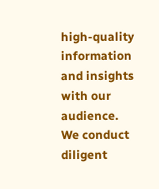high-quality information and insights with our audience. We conduct diligent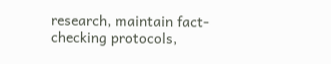research, maintain fact-checking protocols,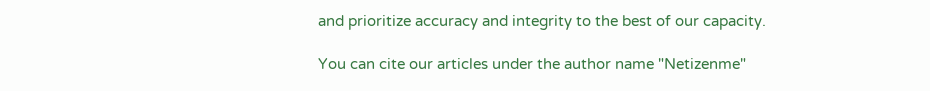and prioritize accuracy and integrity to the best of our capacity.

You can cite our articles under the author name "Netizenme"